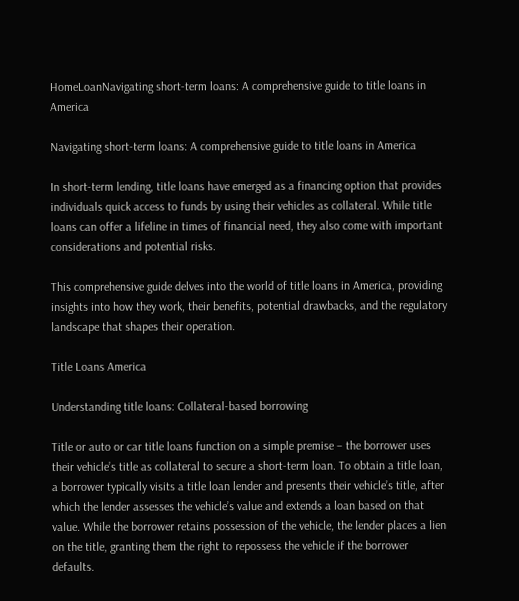HomeLoanNavigating short-term loans: A comprehensive guide to title loans in America

Navigating short-term loans: A comprehensive guide to title loans in America

In short-term lending, title loans have emerged as a financing option that provides individuals quick access to funds by using their vehicles as collateral. While title loans can offer a lifeline in times of financial need, they also come with important considerations and potential risks.

This comprehensive guide delves into the world of title loans in America, providing insights into how they work, their benefits, potential drawbacks, and the regulatory landscape that shapes their operation.

Title Loans America

Understanding title loans: Collateral-based borrowing

Title or auto or car title loans function on a simple premise – the borrower uses their vehicle’s title as collateral to secure a short-term loan. To obtain a title loan, a borrower typically visits a title loan lender and presents their vehicle’s title, after which the lender assesses the vehicle’s value and extends a loan based on that value. While the borrower retains possession of the vehicle, the lender places a lien on the title, granting them the right to repossess the vehicle if the borrower defaults.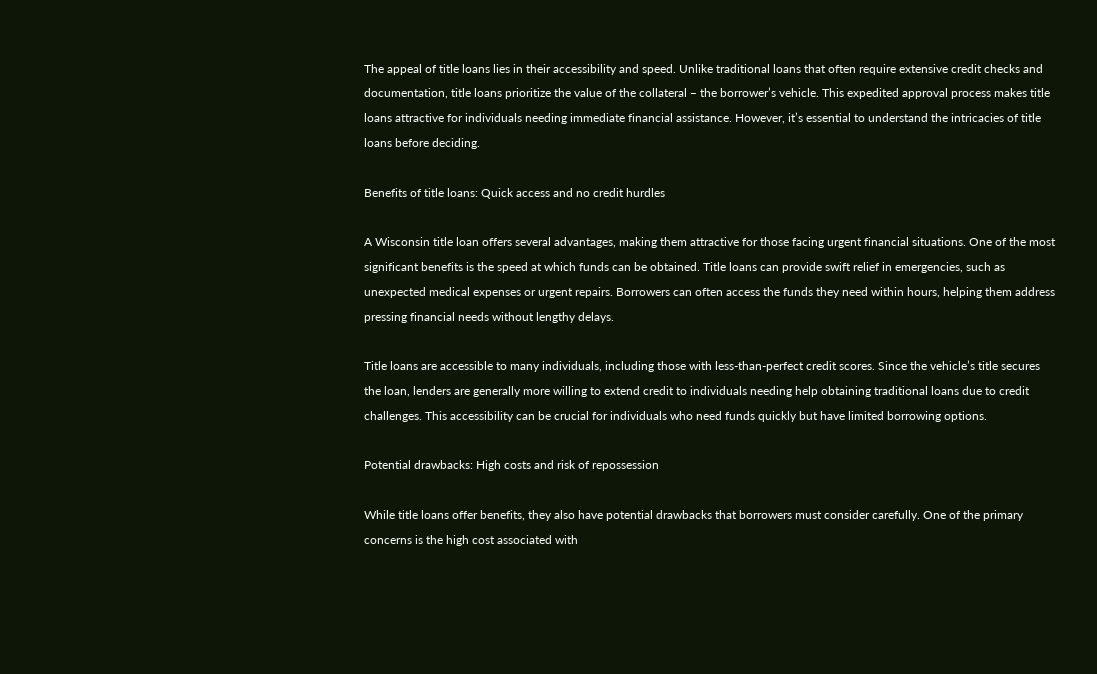The appeal of title loans lies in their accessibility and speed. Unlike traditional loans that often require extensive credit checks and documentation, title loans prioritize the value of the collateral – the borrower’s vehicle. This expedited approval process makes title loans attractive for individuals needing immediate financial assistance. However, it’s essential to understand the intricacies of title loans before deciding.

Benefits of title loans: Quick access and no credit hurdles

A Wisconsin title loan offers several advantages, making them attractive for those facing urgent financial situations. One of the most significant benefits is the speed at which funds can be obtained. Title loans can provide swift relief in emergencies, such as unexpected medical expenses or urgent repairs. Borrowers can often access the funds they need within hours, helping them address pressing financial needs without lengthy delays.

Title loans are accessible to many individuals, including those with less-than-perfect credit scores. Since the vehicle’s title secures the loan, lenders are generally more willing to extend credit to individuals needing help obtaining traditional loans due to credit challenges. This accessibility can be crucial for individuals who need funds quickly but have limited borrowing options.

Potential drawbacks: High costs and risk of repossession

While title loans offer benefits, they also have potential drawbacks that borrowers must consider carefully. One of the primary concerns is the high cost associated with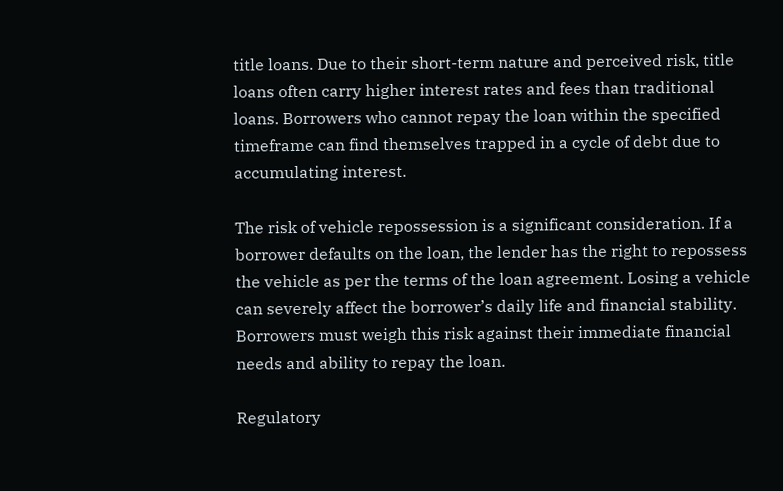title loans. Due to their short-term nature and perceived risk, title loans often carry higher interest rates and fees than traditional loans. Borrowers who cannot repay the loan within the specified timeframe can find themselves trapped in a cycle of debt due to accumulating interest.

The risk of vehicle repossession is a significant consideration. If a borrower defaults on the loan, the lender has the right to repossess the vehicle as per the terms of the loan agreement. Losing a vehicle can severely affect the borrower’s daily life and financial stability. Borrowers must weigh this risk against their immediate financial needs and ability to repay the loan.

Regulatory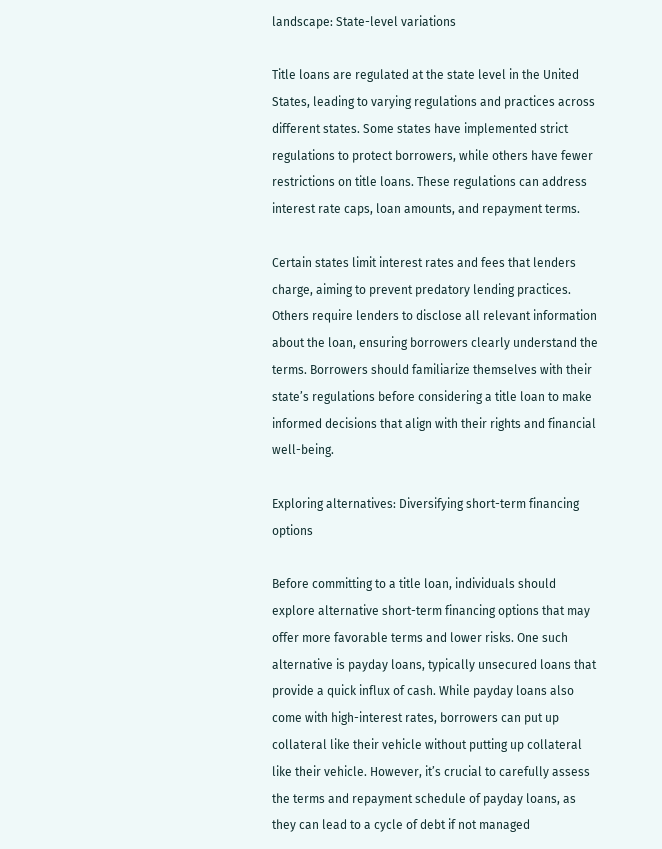landscape: State-level variations

Title loans are regulated at the state level in the United States, leading to varying regulations and practices across different states. Some states have implemented strict regulations to protect borrowers, while others have fewer restrictions on title loans. These regulations can address interest rate caps, loan amounts, and repayment terms.

Certain states limit interest rates and fees that lenders charge, aiming to prevent predatory lending practices. Others require lenders to disclose all relevant information about the loan, ensuring borrowers clearly understand the terms. Borrowers should familiarize themselves with their state’s regulations before considering a title loan to make informed decisions that align with their rights and financial well-being.

Exploring alternatives: Diversifying short-term financing options

Before committing to a title loan, individuals should explore alternative short-term financing options that may offer more favorable terms and lower risks. One such alternative is payday loans, typically unsecured loans that provide a quick influx of cash. While payday loans also come with high-interest rates, borrowers can put up collateral like their vehicle without putting up collateral like their vehicle. However, it’s crucial to carefully assess the terms and repayment schedule of payday loans, as they can lead to a cycle of debt if not managed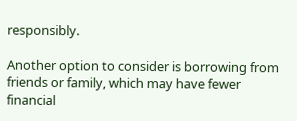responsibly.

Another option to consider is borrowing from friends or family, which may have fewer financial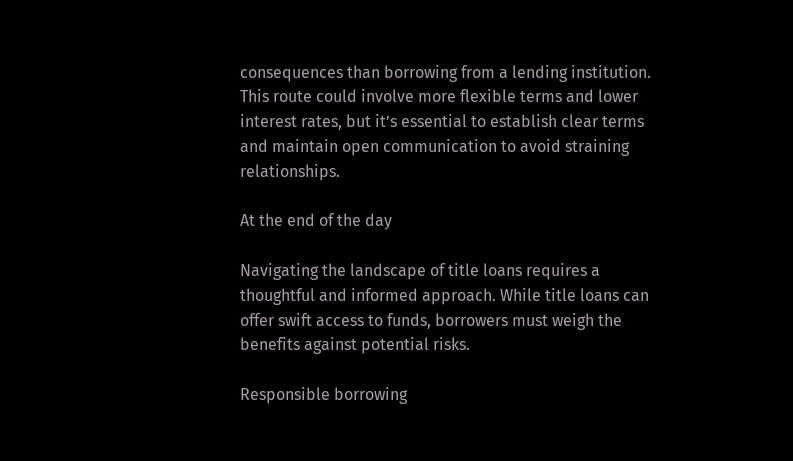consequences than borrowing from a lending institution. This route could involve more flexible terms and lower interest rates, but it’s essential to establish clear terms and maintain open communication to avoid straining relationships.

At the end of the day

Navigating the landscape of title loans requires a thoughtful and informed approach. While title loans can offer swift access to funds, borrowers must weigh the benefits against potential risks.

Responsible borrowing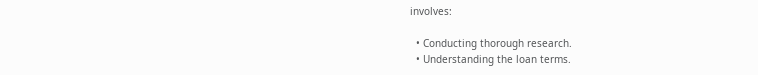involves:

  • Conducting thorough research.
  • Understanding the loan terms.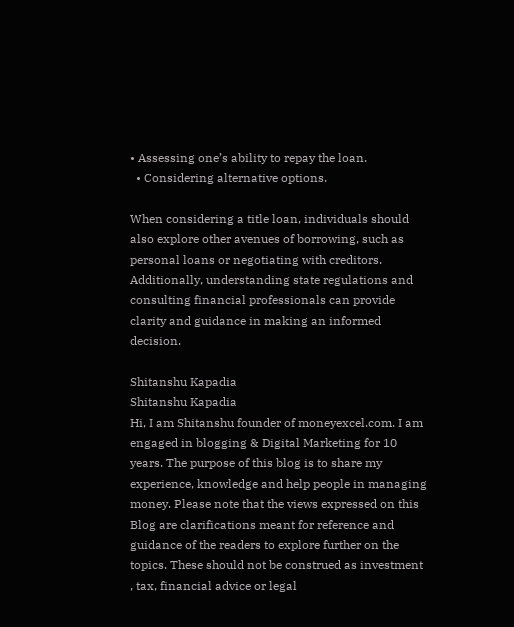• Assessing one’s ability to repay the loan.
  • Considering alternative options.

When considering a title loan, individuals should also explore other avenues of borrowing, such as personal loans or negotiating with creditors. Additionally, understanding state regulations and consulting financial professionals can provide clarity and guidance in making an informed decision.

Shitanshu Kapadia
Shitanshu Kapadia
Hi, I am Shitanshu founder of moneyexcel.com. I am engaged in blogging & Digital Marketing for 10 years. The purpose of this blog is to share my experience, knowledge and help people in managing money. Please note that the views expressed on this Blog are clarifications meant for reference and guidance of the readers to explore further on the topics. These should not be construed as investment , tax, financial advice or legal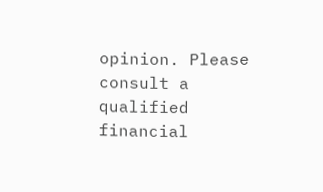opinion. Please consult a qualified financial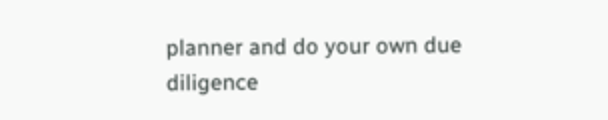planner and do your own due diligence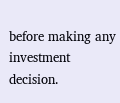before making any investment decision.